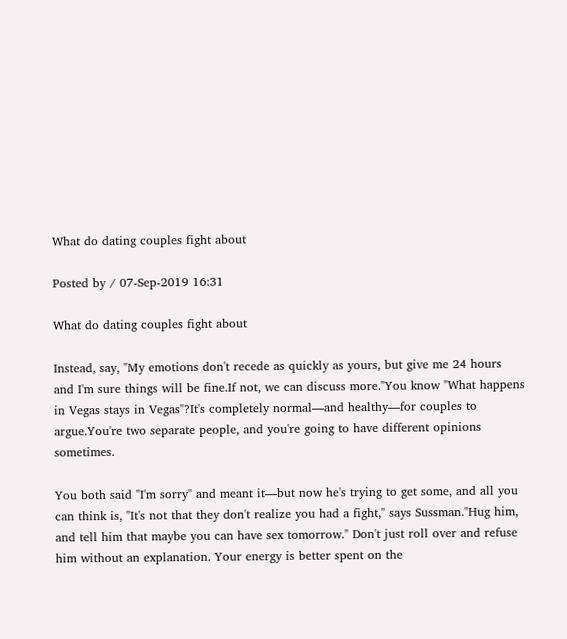What do dating couples fight about

Posted by / 07-Sep-2019 16:31

What do dating couples fight about

Instead, say, "My emotions don't recede as quickly as yours, but give me 24 hours and I'm sure things will be fine.If not, we can discuss more."You know "What happens in Vegas stays in Vegas"?It's completely normal—and healthy—for couples to argue.You're two separate people, and you're going to have different opinions sometimes.

You both said "I'm sorry" and meant it—but now he's trying to get some, and all you can think is, "It's not that they don't realize you had a fight," says Sussman."Hug him, and tell him that maybe you can have sex tomorrow." Don't just roll over and refuse him without an explanation. Your energy is better spent on the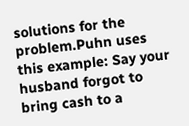solutions for the problem.Puhn uses this example: Say your husband forgot to bring cash to a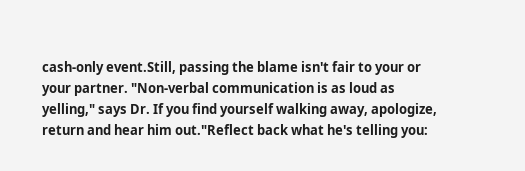cash-only event.Still, passing the blame isn't fair to your or your partner. "Non-verbal communication is as loud as yelling," says Dr. If you find yourself walking away, apologize, return and hear him out."Reflect back what he's telling you: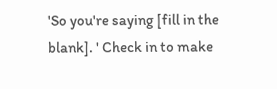'So you're saying [fill in the blank]. ' Check in to make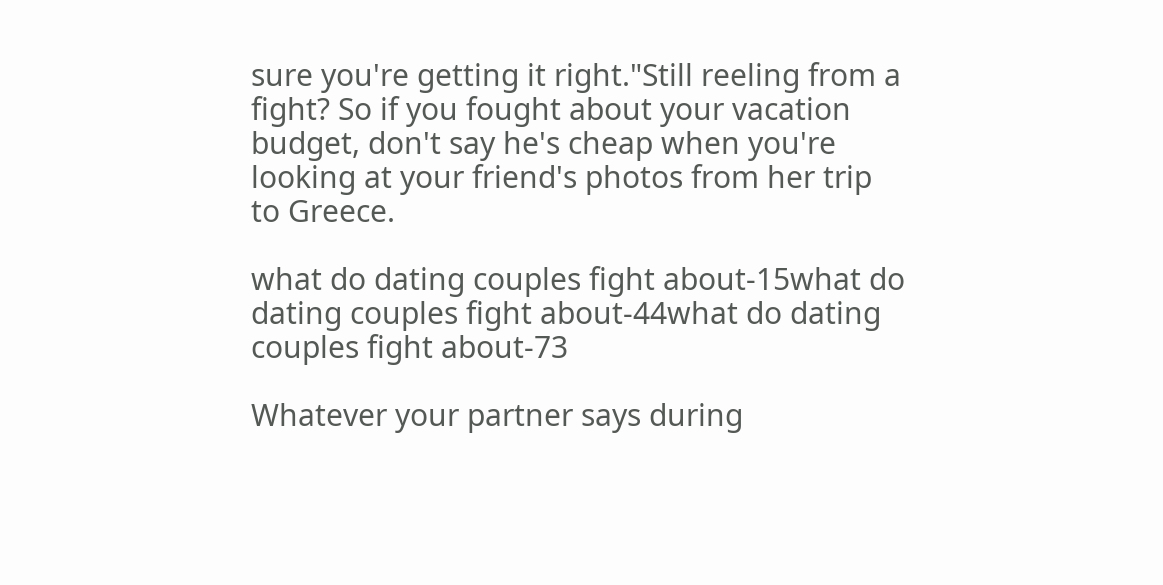sure you're getting it right."Still reeling from a fight? So if you fought about your vacation budget, don't say he's cheap when you're looking at your friend's photos from her trip to Greece.

what do dating couples fight about-15what do dating couples fight about-44what do dating couples fight about-73

Whatever your partner says during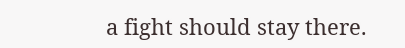a fight should stay there.